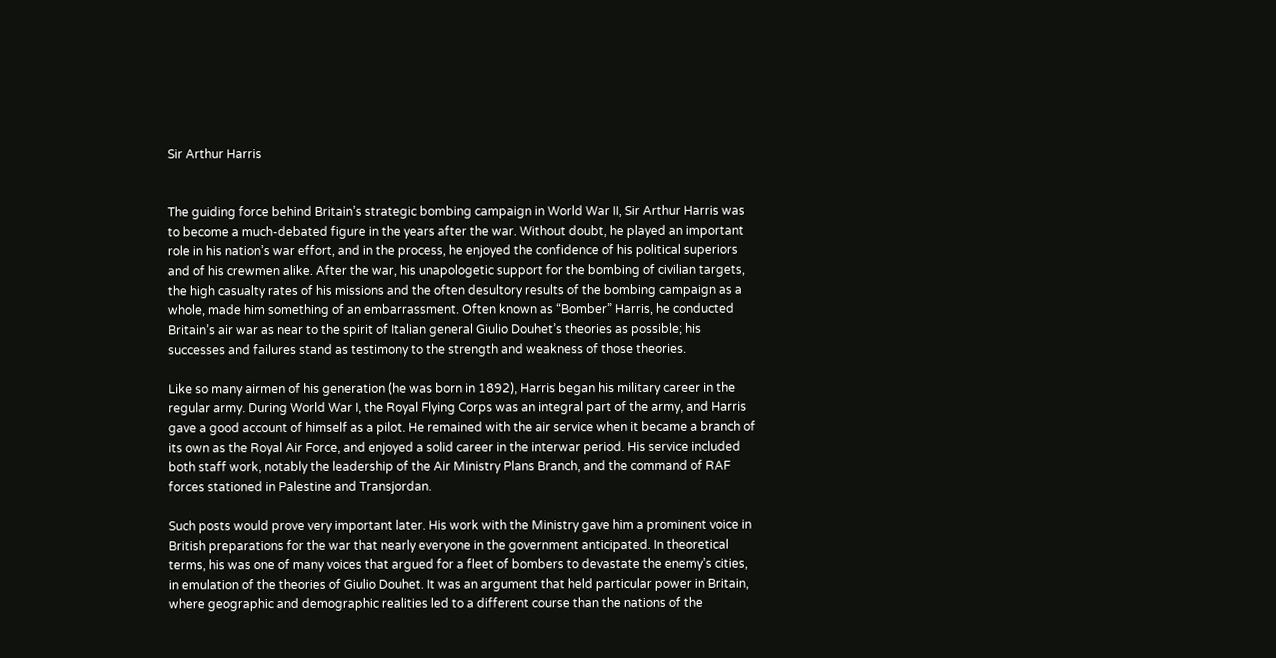Sir Arthur Harris


The guiding force behind Britain’s strategic bombing campaign in World War II, Sir Arthur Harris was to become a much-debated figure in the years after the war. Without doubt, he played an important role in his nation’s war effort, and in the process, he enjoyed the confidence of his political superiors and of his crewmen alike. After the war, his unapologetic support for the bombing of civilian targets, the high casualty rates of his missions and the often desultory results of the bombing campaign as a whole, made him something of an embarrassment. Often known as “Bomber” Harris, he conducted Britain’s air war as near to the spirit of Italian general Giulio Douhet’s theories as possible; his successes and failures stand as testimony to the strength and weakness of those theories.

Like so many airmen of his generation (he was born in 1892), Harris began his military career in the regular army. During World War I, the Royal Flying Corps was an integral part of the army, and Harris gave a good account of himself as a pilot. He remained with the air service when it became a branch of its own as the Royal Air Force, and enjoyed a solid career in the interwar period. His service included both staff work, notably the leadership of the Air Ministry Plans Branch, and the command of RAF forces stationed in Palestine and Transjordan.

Such posts would prove very important later. His work with the Ministry gave him a prominent voice in British preparations for the war that nearly everyone in the government anticipated. In theoretical terms, his was one of many voices that argued for a fleet of bombers to devastate the enemy’s cities, in emulation of the theories of Giulio Douhet. It was an argument that held particular power in Britain, where geographic and demographic realities led to a different course than the nations of the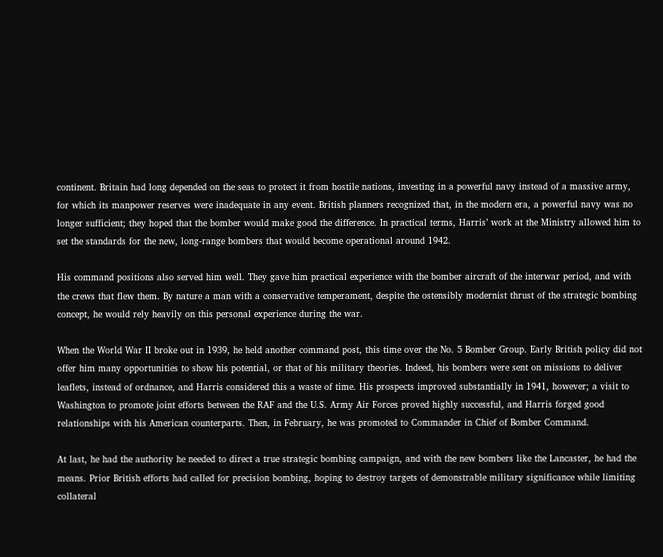continent. Britain had long depended on the seas to protect it from hostile nations, investing in a powerful navy instead of a massive army, for which its manpower reserves were inadequate in any event. British planners recognized that, in the modern era, a powerful navy was no longer sufficient; they hoped that the bomber would make good the difference. In practical terms, Harris’ work at the Ministry allowed him to set the standards for the new, long-range bombers that would become operational around 1942.

His command positions also served him well. They gave him practical experience with the bomber aircraft of the interwar period, and with the crews that flew them. By nature a man with a conservative temperament, despite the ostensibly modernist thrust of the strategic bombing concept, he would rely heavily on this personal experience during the war.

When the World War II broke out in 1939, he held another command post, this time over the No. 5 Bomber Group. Early British policy did not offer him many opportunities to show his potential, or that of his military theories. Indeed, his bombers were sent on missions to deliver leaflets, instead of ordnance, and Harris considered this a waste of time. His prospects improved substantially in 1941, however; a visit to Washington to promote joint efforts between the RAF and the U.S. Army Air Forces proved highly successful, and Harris forged good relationships with his American counterparts. Then, in February, he was promoted to Commander in Chief of Bomber Command.

At last, he had the authority he needed to direct a true strategic bombing campaign, and with the new bombers like the Lancaster, he had the means. Prior British efforts had called for precision bombing, hoping to destroy targets of demonstrable military significance while limiting collateral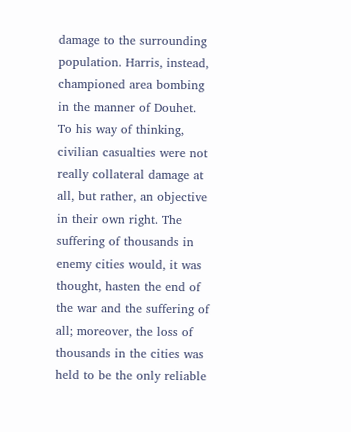damage to the surrounding population. Harris, instead, championed area bombing in the manner of Douhet. To his way of thinking, civilian casualties were not really collateral damage at all, but rather, an objective in their own right. The suffering of thousands in enemy cities would, it was thought, hasten the end of the war and the suffering of all; moreover, the loss of thousands in the cities was held to be the only reliable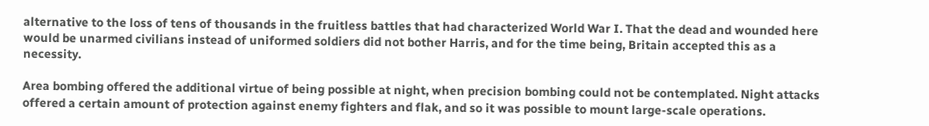alternative to the loss of tens of thousands in the fruitless battles that had characterized World War I. That the dead and wounded here would be unarmed civilians instead of uniformed soldiers did not bother Harris, and for the time being, Britain accepted this as a necessity.

Area bombing offered the additional virtue of being possible at night, when precision bombing could not be contemplated. Night attacks offered a certain amount of protection against enemy fighters and flak, and so it was possible to mount large-scale operations.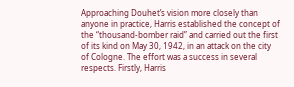Approaching Douhet’s vision more closely than anyone in practice, Harris established the concept of the “thousand-bomber raid” and carried out the first of its kind on May 30, 1942, in an attack on the city of Cologne. The effort was a success in several respects. Firstly, Harris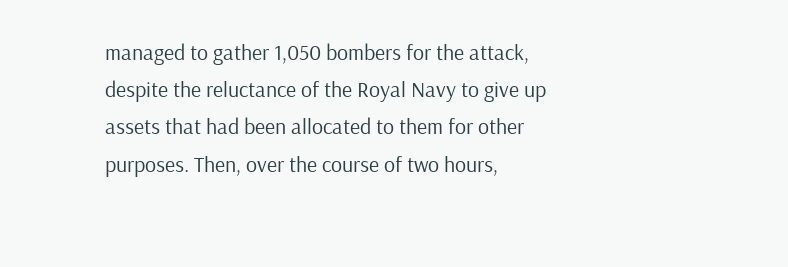managed to gather 1,050 bombers for the attack, despite the reluctance of the Royal Navy to give up assets that had been allocated to them for other purposes. Then, over the course of two hours,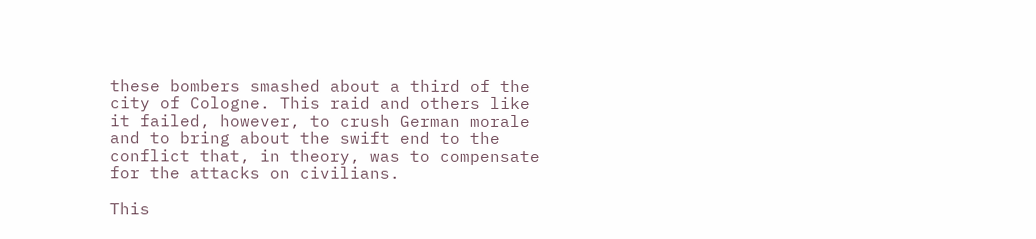these bombers smashed about a third of the city of Cologne. This raid and others like it failed, however, to crush German morale and to bring about the swift end to the conflict that, in theory, was to compensate for the attacks on civilians.

This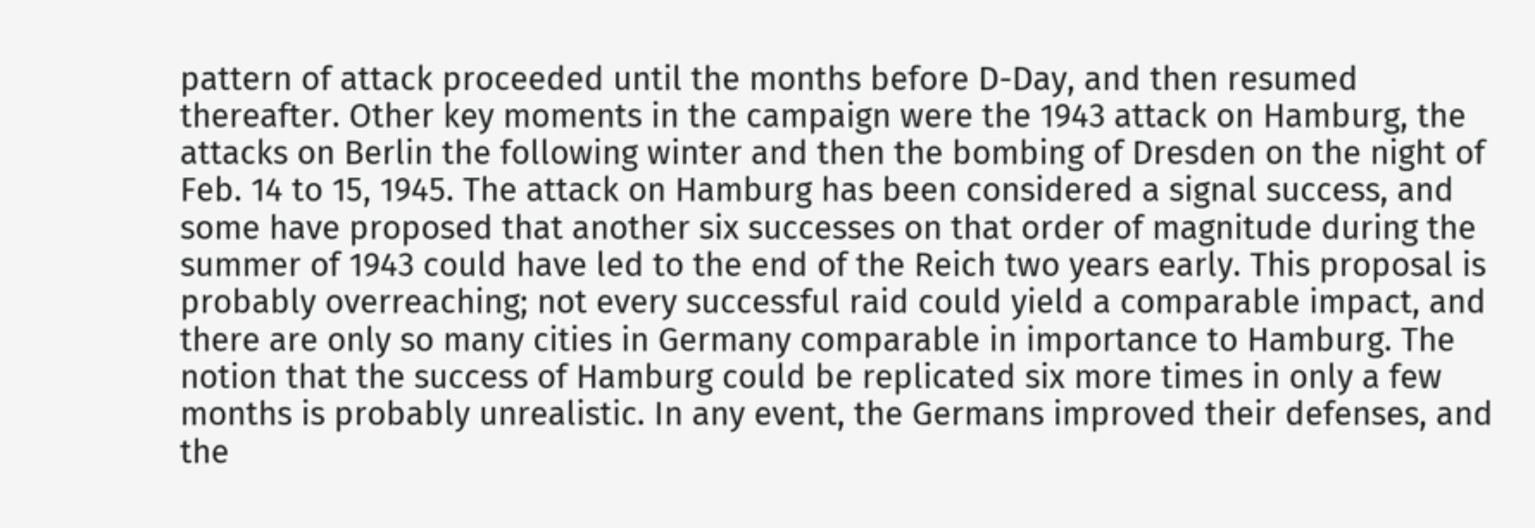pattern of attack proceeded until the months before D-Day, and then resumed thereafter. Other key moments in the campaign were the 1943 attack on Hamburg, the attacks on Berlin the following winter and then the bombing of Dresden on the night of Feb. 14 to 15, 1945. The attack on Hamburg has been considered a signal success, and some have proposed that another six successes on that order of magnitude during the summer of 1943 could have led to the end of the Reich two years early. This proposal is probably overreaching; not every successful raid could yield a comparable impact, and there are only so many cities in Germany comparable in importance to Hamburg. The notion that the success of Hamburg could be replicated six more times in only a few months is probably unrealistic. In any event, the Germans improved their defenses, and the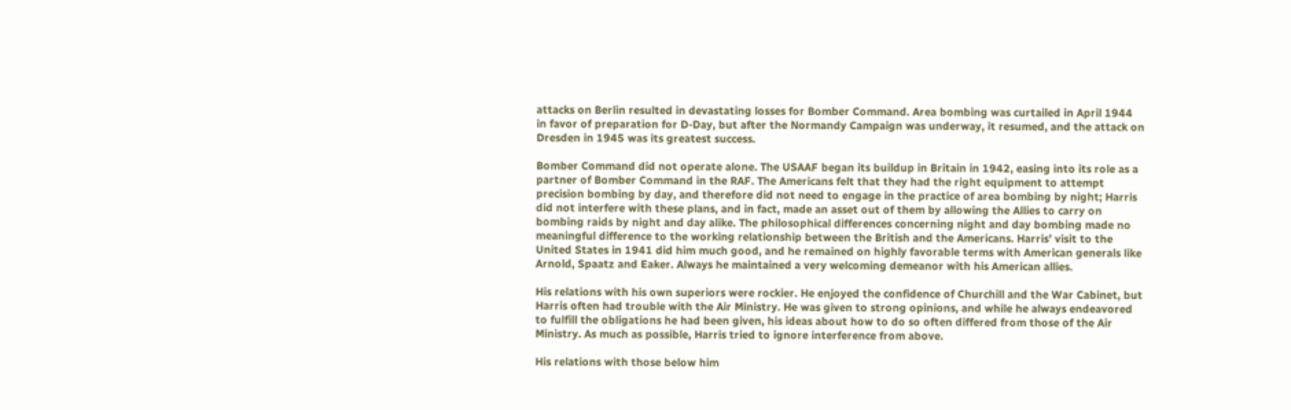attacks on Berlin resulted in devastating losses for Bomber Command. Area bombing was curtailed in April 1944 in favor of preparation for D-Day, but after the Normandy Campaign was underway, it resumed, and the attack on Dresden in 1945 was its greatest success.

Bomber Command did not operate alone. The USAAF began its buildup in Britain in 1942, easing into its role as a partner of Bomber Command in the RAF. The Americans felt that they had the right equipment to attempt precision bombing by day, and therefore did not need to engage in the practice of area bombing by night; Harris did not interfere with these plans, and in fact, made an asset out of them by allowing the Allies to carry on bombing raids by night and day alike. The philosophical differences concerning night and day bombing made no meaningful difference to the working relationship between the British and the Americans. Harris’ visit to the United States in 1941 did him much good, and he remained on highly favorable terms with American generals like Arnold, Spaatz and Eaker. Always he maintained a very welcoming demeanor with his American allies.

His relations with his own superiors were rockier. He enjoyed the confidence of Churchill and the War Cabinet, but Harris often had trouble with the Air Ministry. He was given to strong opinions, and while he always endeavored to fulfill the obligations he had been given, his ideas about how to do so often differed from those of the Air Ministry. As much as possible, Harris tried to ignore interference from above.

His relations with those below him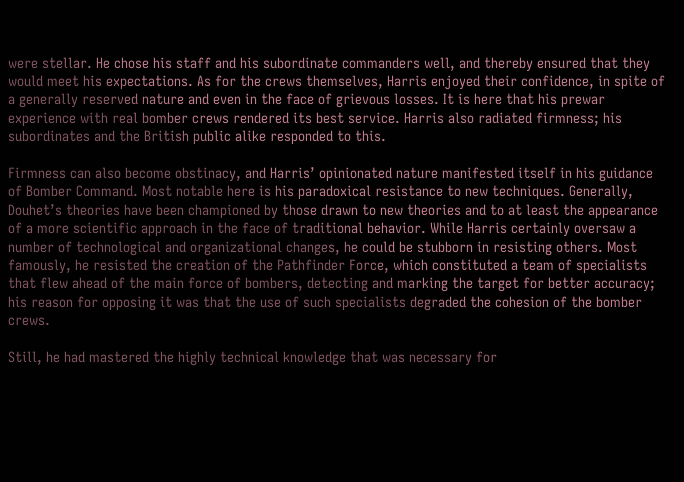were stellar. He chose his staff and his subordinate commanders well, and thereby ensured that they would meet his expectations. As for the crews themselves, Harris enjoyed their confidence, in spite of a generally reserved nature and even in the face of grievous losses. It is here that his prewar experience with real bomber crews rendered its best service. Harris also radiated firmness; his subordinates and the British public alike responded to this.

Firmness can also become obstinacy, and Harris’ opinionated nature manifested itself in his guidance of Bomber Command. Most notable here is his paradoxical resistance to new techniques. Generally, Douhet’s theories have been championed by those drawn to new theories and to at least the appearance of a more scientific approach in the face of traditional behavior. While Harris certainly oversaw a number of technological and organizational changes, he could be stubborn in resisting others. Most famously, he resisted the creation of the Pathfinder Force, which constituted a team of specialists that flew ahead of the main force of bombers, detecting and marking the target for better accuracy; his reason for opposing it was that the use of such specialists degraded the cohesion of the bomber crews.

Still, he had mastered the highly technical knowledge that was necessary for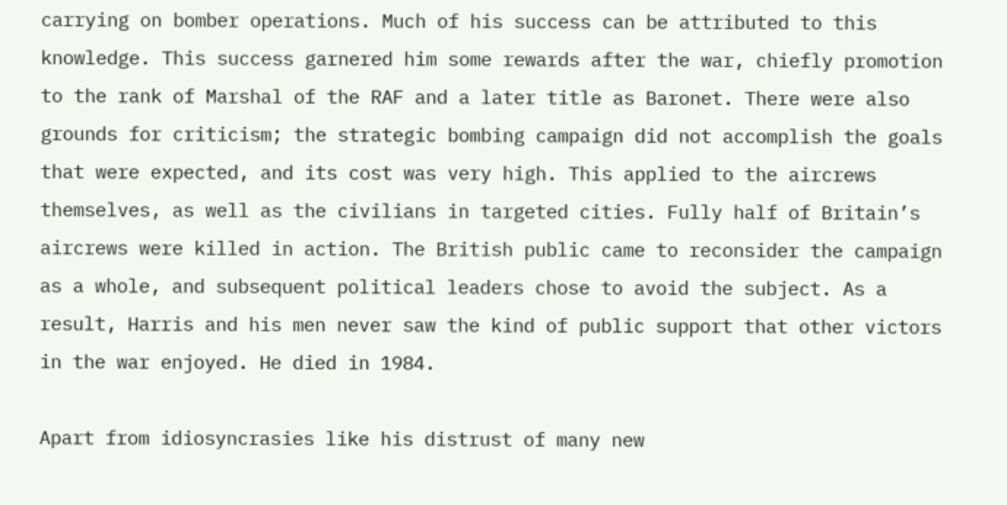carrying on bomber operations. Much of his success can be attributed to this knowledge. This success garnered him some rewards after the war, chiefly promotion to the rank of Marshal of the RAF and a later title as Baronet. There were also grounds for criticism; the strategic bombing campaign did not accomplish the goals that were expected, and its cost was very high. This applied to the aircrews themselves, as well as the civilians in targeted cities. Fully half of Britain’s aircrews were killed in action. The British public came to reconsider the campaign as a whole, and subsequent political leaders chose to avoid the subject. As a result, Harris and his men never saw the kind of public support that other victors in the war enjoyed. He died in 1984.

Apart from idiosyncrasies like his distrust of many new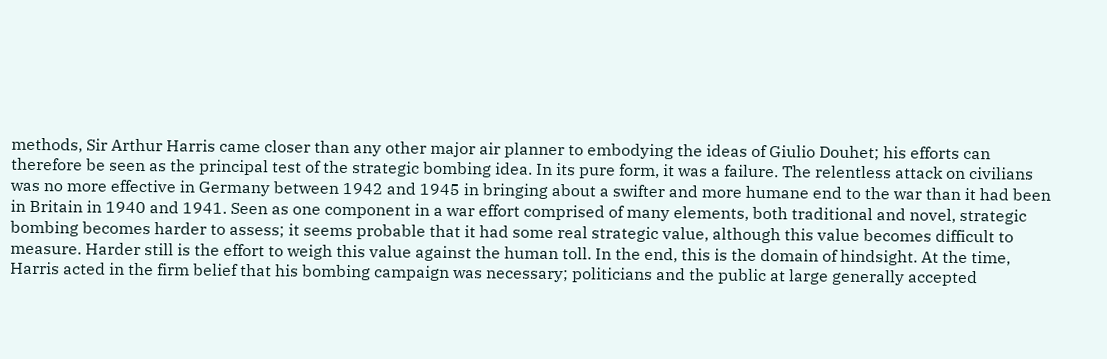methods, Sir Arthur Harris came closer than any other major air planner to embodying the ideas of Giulio Douhet; his efforts can therefore be seen as the principal test of the strategic bombing idea. In its pure form, it was a failure. The relentless attack on civilians was no more effective in Germany between 1942 and 1945 in bringing about a swifter and more humane end to the war than it had been in Britain in 1940 and 1941. Seen as one component in a war effort comprised of many elements, both traditional and novel, strategic bombing becomes harder to assess; it seems probable that it had some real strategic value, although this value becomes difficult to measure. Harder still is the effort to weigh this value against the human toll. In the end, this is the domain of hindsight. At the time, Harris acted in the firm belief that his bombing campaign was necessary; politicians and the public at large generally accepted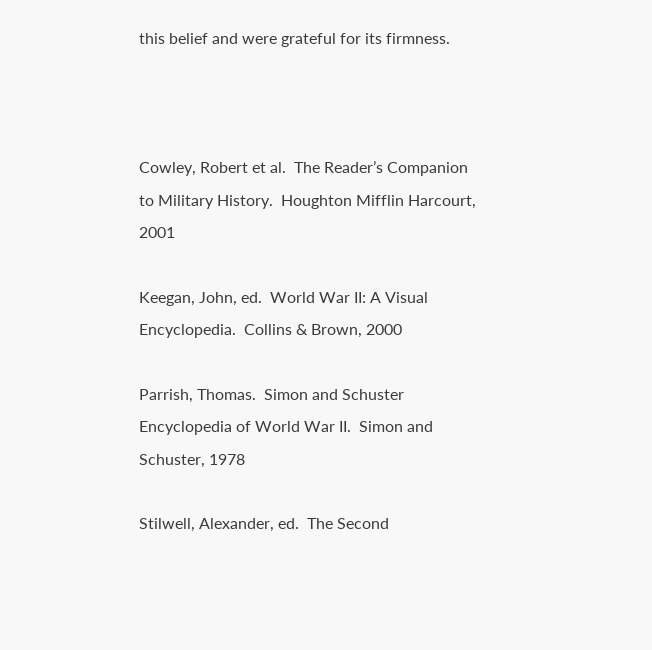this belief and were grateful for its firmness.



Cowley, Robert et al.  The Reader’s Companion to Military History.  Houghton Mifflin Harcourt, 2001

Keegan, John, ed.  World War II: A Visual Encyclopedia.  Collins & Brown, 2000

Parrish, Thomas.  Simon and Schuster Encyclopedia of World War II.  Simon and Schuster, 1978

Stilwell, Alexander, ed.  The Second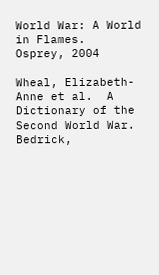World War: A World in Flames.  Osprey, 2004

Wheal, Elizabeth-Anne et al.  A Dictionary of the Second World War.  Bedrick,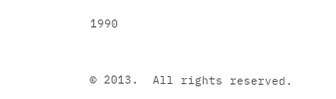1990


© 2013.  All rights reserved.